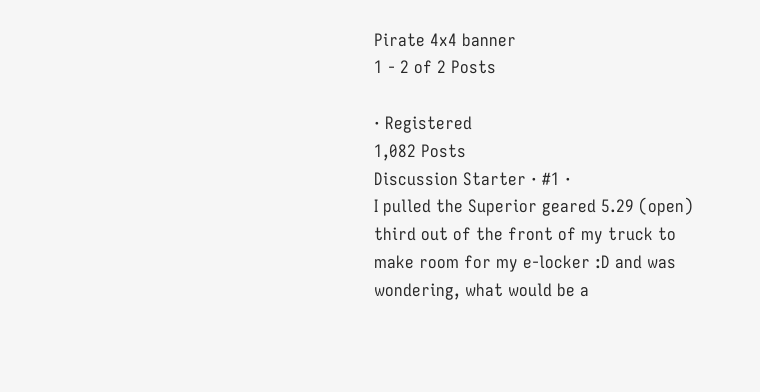Pirate 4x4 banner
1 - 2 of 2 Posts

· Registered
1,082 Posts
Discussion Starter · #1 ·
I pulled the Superior geared 5.29 (open) third out of the front of my truck to make room for my e-locker :D and was wondering, what would be a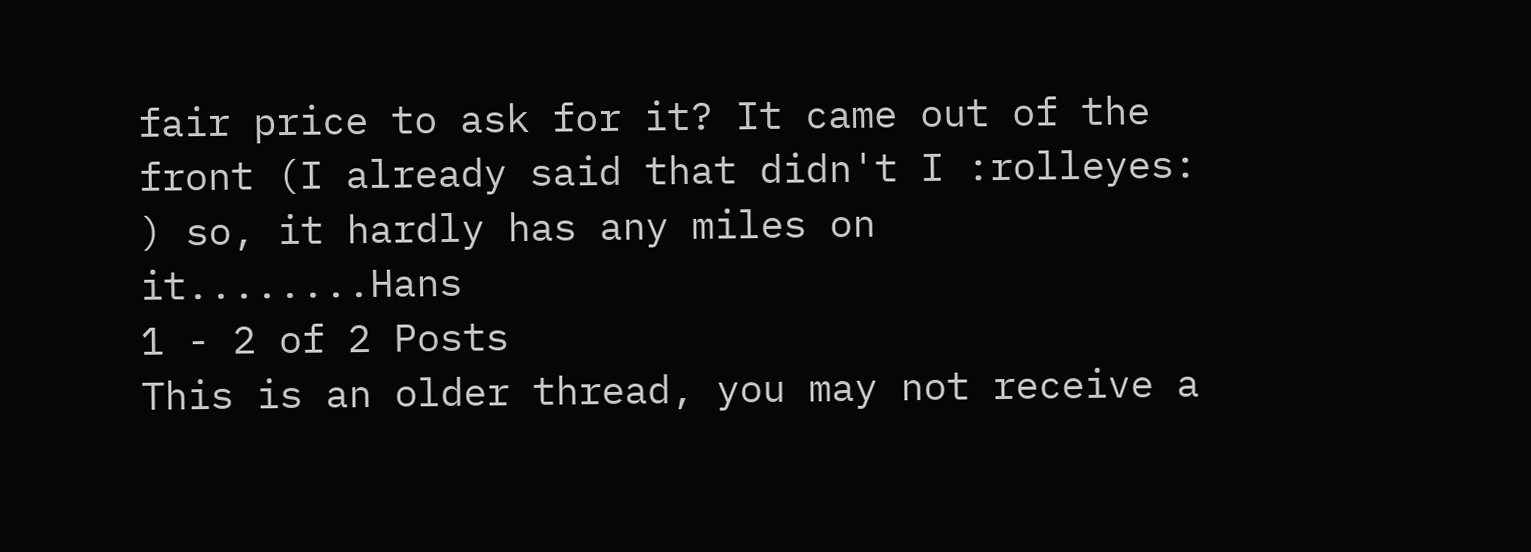fair price to ask for it? It came out of the front (I already said that didn't I :rolleyes: ) so, it hardly has any miles on it........Hans
1 - 2 of 2 Posts
This is an older thread, you may not receive a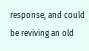response, and could be reviving an old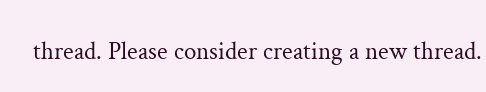thread. Please consider creating a new thread.